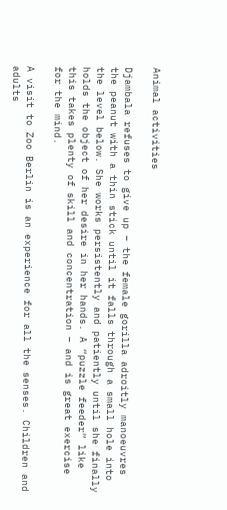Animal activities

Djambala refuses to give up – the female gorilla adroitly manoeuvres the peanut with a thin stick until it falls through a small hole into the level below. She works persistently and patiently until she finally holds the object of her desire in her hands. A “puzzle feeder” like this takes plenty of skill and concentration – and is great exercise for the mind.

A visit to Zoo Berlin is an experience for all the senses. Children and adults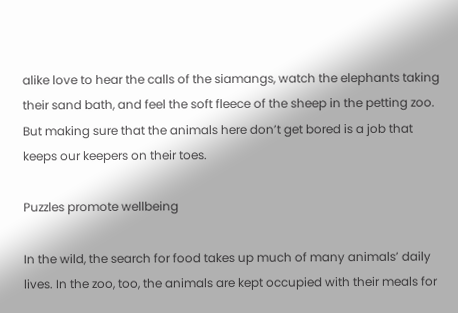alike love to hear the calls of the siamangs, watch the elephants taking their sand bath, and feel the soft fleece of the sheep in the petting zoo. But making sure that the animals here don’t get bored is a job that keeps our keepers on their toes.

Puzzles promote wellbeing

In the wild, the search for food takes up much of many animals’ daily lives. In the zoo, too, the animals are kept occupied with their meals for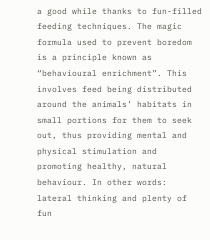a good while thanks to fun-filled feeding techniques. The magic formula used to prevent boredom is a principle known as “behavioural enrichment”. This involves feed being distributed around the animals’ habitats in small portions for them to seek out, thus providing mental and physical stimulation and promoting healthy, natural behaviour. In other words: lateral thinking and plenty of fun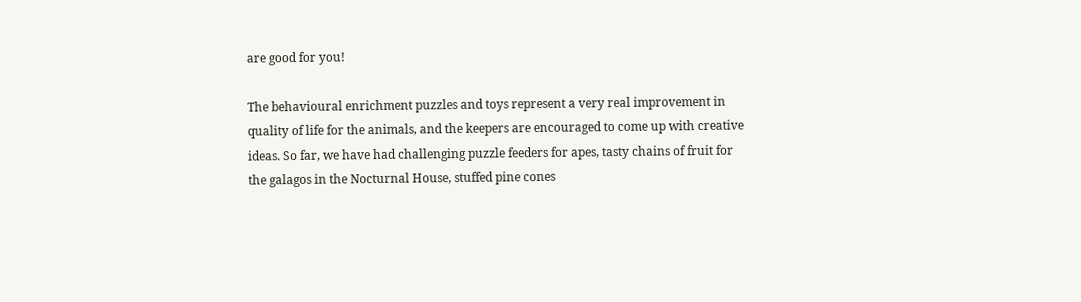are good for you!

The behavioural enrichment puzzles and toys represent a very real improvement in quality of life for the animals, and the keepers are encouraged to come up with creative ideas. So far, we have had challenging puzzle feeders for apes, tasty chains of fruit for the galagos in the Nocturnal House, stuffed pine cones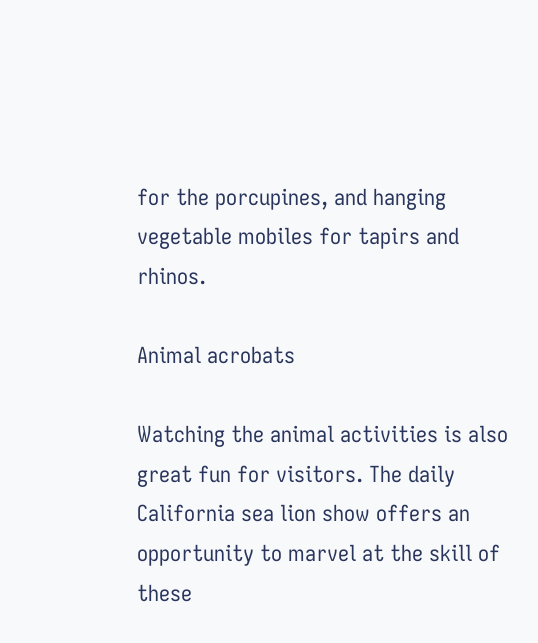for the porcupines, and hanging vegetable mobiles for tapirs and rhinos.

Animal acrobats

Watching the animal activities is also great fun for visitors. The daily California sea lion show offers an opportunity to marvel at the skill of these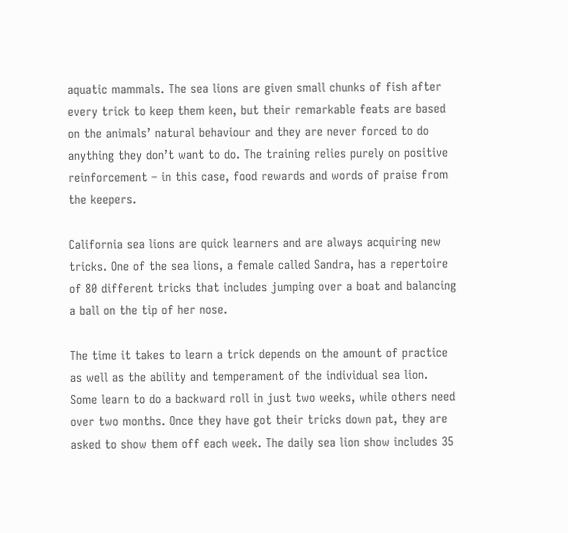aquatic mammals. The sea lions are given small chunks of fish after every trick to keep them keen, but their remarkable feats are based on the animals’ natural behaviour and they are never forced to do anything they don’t want to do. The training relies purely on positive reinforcement – in this case, food rewards and words of praise from the keepers.

California sea lions are quick learners and are always acquiring new tricks. One of the sea lions, a female called Sandra, has a repertoire of 80 different tricks that includes jumping over a boat and balancing a ball on the tip of her nose.

The time it takes to learn a trick depends on the amount of practice as well as the ability and temperament of the individual sea lion. Some learn to do a backward roll in just two weeks, while others need over two months. Once they have got their tricks down pat, they are asked to show them off each week. The daily sea lion show includes 35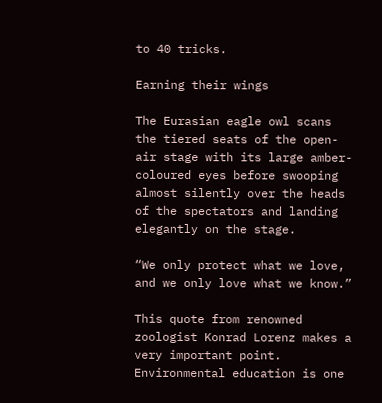to 40 tricks.

Earning their wings

The Eurasian eagle owl scans the tiered seats of the open-air stage with its large amber-coloured eyes before swooping almost silently over the heads of the spectators and landing elegantly on the stage.

“We only protect what we love, and we only love what we know.”

This quote from renowned zoologist Konrad Lorenz makes a very important point. Environmental education is one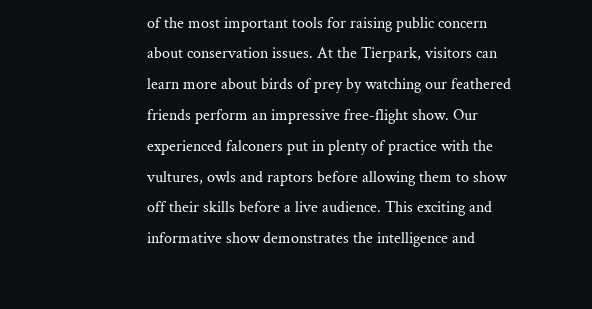of the most important tools for raising public concern about conservation issues. At the Tierpark, visitors can learn more about birds of prey by watching our feathered friends perform an impressive free-flight show. Our experienced falconers put in plenty of practice with the vultures, owls and raptors before allowing them to show off their skills before a live audience. This exciting and informative show demonstrates the intelligence and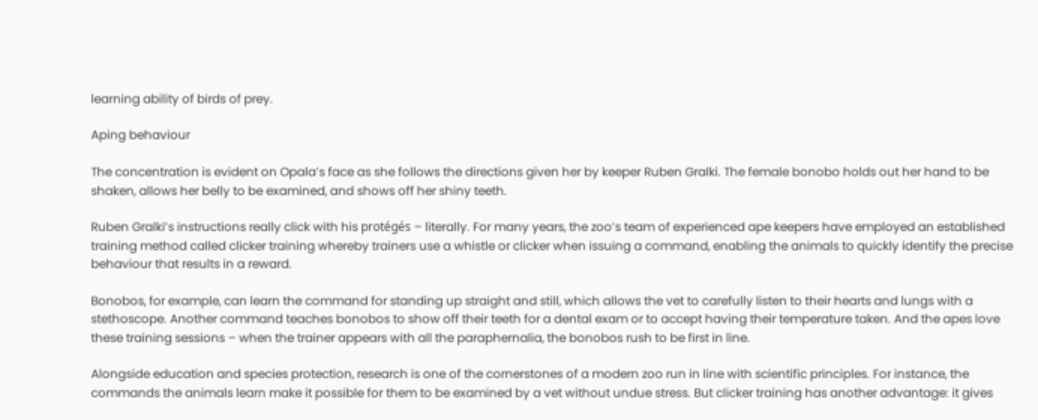learning ability of birds of prey.

Aping behaviour

The concentration is evident on Opala’s face as she follows the directions given her by keeper Ruben Gralki. The female bonobo holds out her hand to be shaken, allows her belly to be examined, and shows off her shiny teeth.

Ruben Gralki’s instructions really click with his protégés – literally. For many years, the zoo’s team of experienced ape keepers have employed an established training method called clicker training whereby trainers use a whistle or clicker when issuing a command, enabling the animals to quickly identify the precise behaviour that results in a reward.

Bonobos, for example, can learn the command for standing up straight and still, which allows the vet to carefully listen to their hearts and lungs with a stethoscope. Another command teaches bonobos to show off their teeth for a dental exam or to accept having their temperature taken. And the apes love these training sessions – when the trainer appears with all the paraphernalia, the bonobos rush to be first in line.

Alongside education and species protection, research is one of the cornerstones of a modern zoo run in line with scientific principles. For instance, the commands the animals learn make it possible for them to be examined by a vet without undue stress. But clicker training has another advantage: it gives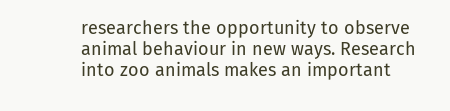researchers the opportunity to observe animal behaviour in new ways. Research into zoo animals makes an important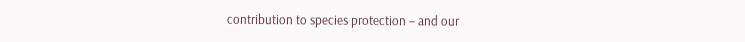contribution to species protection – and our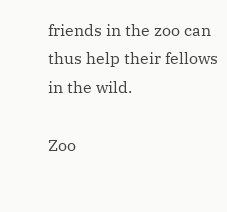friends in the zoo can thus help their fellows in the wild.

Zoo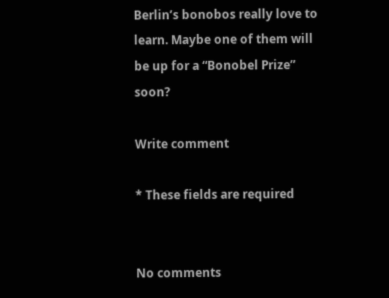Berlin’s bonobos really love to learn. Maybe one of them will be up for a “Bonobel Prize” soon?

Write comment

* These fields are required


No comments